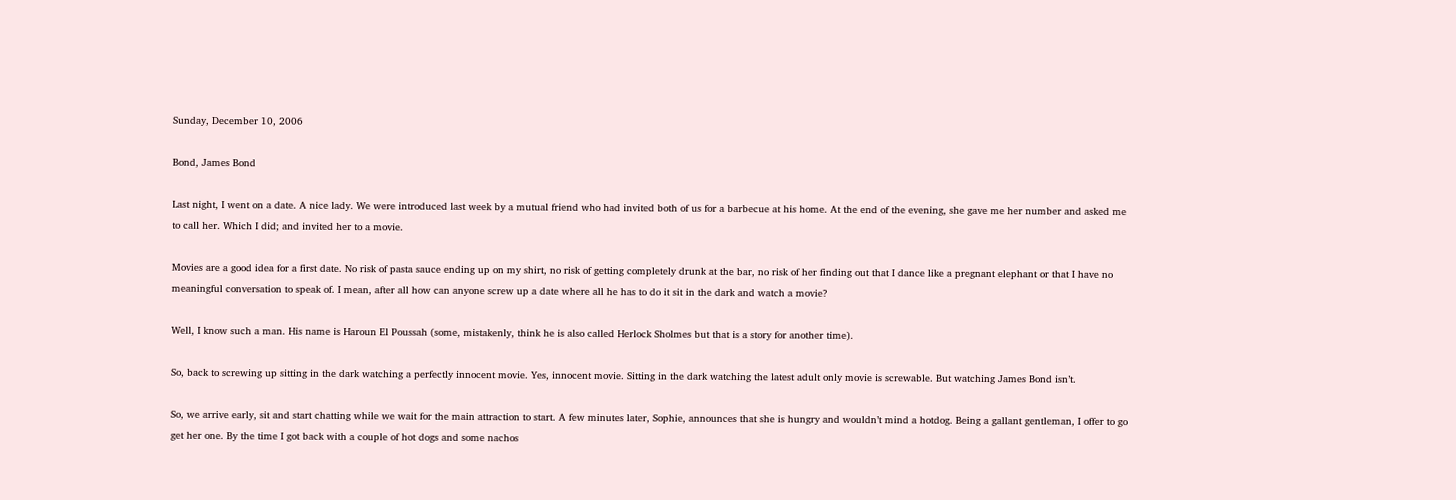Sunday, December 10, 2006

Bond, James Bond

Last night, I went on a date. A nice lady. We were introduced last week by a mutual friend who had invited both of us for a barbecue at his home. At the end of the evening, she gave me her number and asked me to call her. Which I did; and invited her to a movie.

Movies are a good idea for a first date. No risk of pasta sauce ending up on my shirt, no risk of getting completely drunk at the bar, no risk of her finding out that I dance like a pregnant elephant or that I have no meaningful conversation to speak of. I mean, after all how can anyone screw up a date where all he has to do it sit in the dark and watch a movie?

Well, I know such a man. His name is Haroun El Poussah (some, mistakenly, think he is also called Herlock Sholmes but that is a story for another time).

So, back to screwing up sitting in the dark watching a perfectly innocent movie. Yes, innocent movie. Sitting in the dark watching the latest adult only movie is screwable. But watching James Bond isn’t.

So, we arrive early, sit and start chatting while we wait for the main attraction to start. A few minutes later, Sophie, announces that she is hungry and wouldn’t mind a hotdog. Being a gallant gentleman, I offer to go get her one. By the time I got back with a couple of hot dogs and some nachos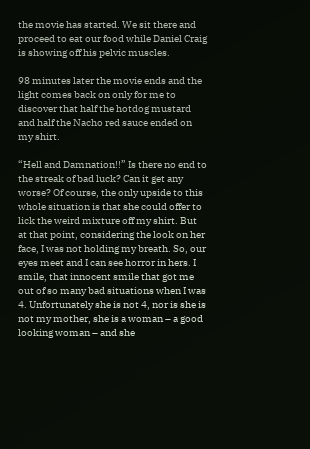the movie has started. We sit there and proceed to eat our food while Daniel Craig is showing off his pelvic muscles.

98 minutes later the movie ends and the light comes back on only for me to discover that half the hotdog mustard and half the Nacho red sauce ended on my shirt.

“Hell and Damnation!!” Is there no end to the streak of bad luck? Can it get any worse? Of course, the only upside to this whole situation is that she could offer to lick the weird mixture off my shirt. But at that point, considering the look on her face, I was not holding my breath. So, our eyes meet and I can see horror in hers. I smile, that innocent smile that got me out of so many bad situations when I was 4. Unfortunately she is not 4, nor is she is not my mother, she is a woman – a good looking woman – and she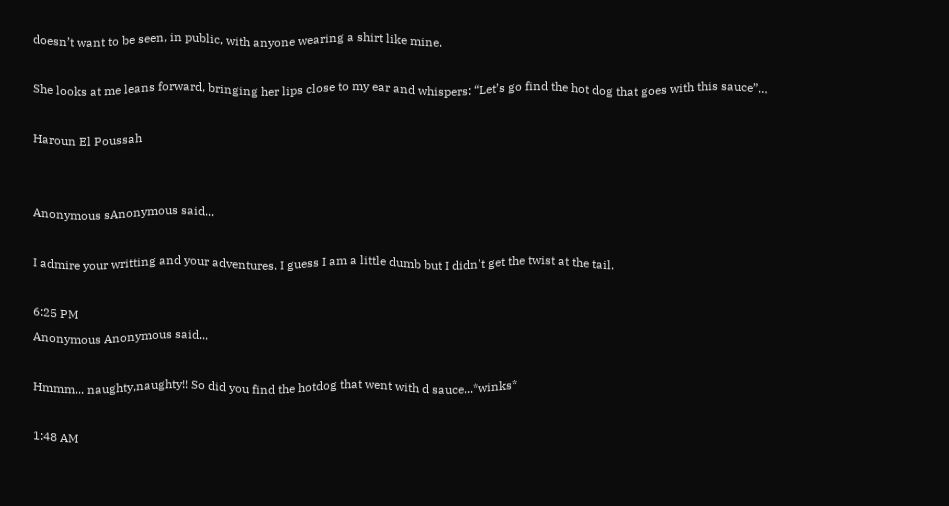doesn’t want to be seen, in public, with anyone wearing a shirt like mine.

She looks at me leans forward, bringing her lips close to my ear and whispers: “Let’s go find the hot dog that goes with this sauce”…

Haroun El Poussah


Anonymous sAnonymous said...

I admire your writting and your adventures. I guess I am a little dumb but I didn't get the twist at the tail.

6:25 PM
Anonymous Anonymous said...

Hmmm... naughty,naughty!! So did you find the hotdog that went with d sauce...*winks*

1:48 AM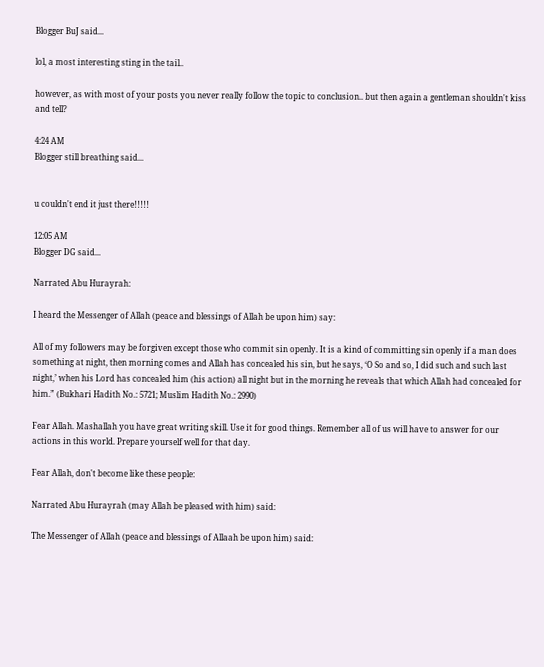Blogger BuJ said...

lol, a most interesting sting in the tail..

however, as with most of your posts you never really follow the topic to conclusion.. but then again a gentleman shouldn't kiss and tell?

4:24 AM
Blogger still breathing said...


u couldn't end it just there!!!!!

12:05 AM
Blogger DG said...

Narrated Abu Hurayrah:

I heard the Messenger of Allah (peace and blessings of Allah be upon him) say:

All of my followers may be forgiven except those who commit sin openly. It is a kind of committing sin openly if a man does something at night, then morning comes and Allah has concealed his sin, but he says, ‘O So and so, I did such and such last night,’ when his Lord has concealed him (his action) all night but in the morning he reveals that which Allah had concealed for him.” (Bukhari Hadith No.: 5721; Muslim Hadith No.: 2990)

Fear Allah. Mashallah you have great writing skill. Use it for good things. Remember all of us will have to answer for our actions in this world. Prepare yourself well for that day.

Fear Allah, don't become like these people:

Narrated Abu Hurayrah (may Allah be pleased with him) said:

The Messenger of Allah (peace and blessings of Allaah be upon him) said: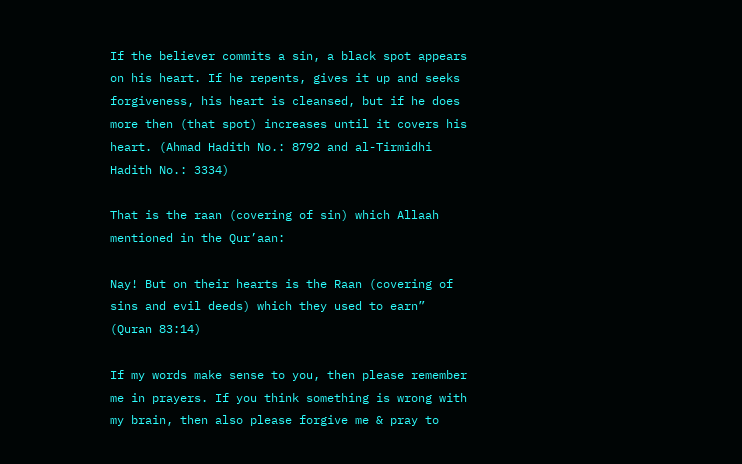If the believer commits a sin, a black spot appears on his heart. If he repents, gives it up and seeks forgiveness, his heart is cleansed, but if he does more then (that spot) increases until it covers his heart. (Ahmad Hadith No.: 8792 and al-Tirmidhi Hadith No.: 3334)

That is the raan (covering of sin) which Allaah mentioned in the Qur’aan:

Nay! But on their hearts is the Raan (covering of sins and evil deeds) which they used to earn” (Quran 83:14)

If my words make sense to you, then please remember me in prayers. If you think something is wrong with my brain, then also please forgive me & pray to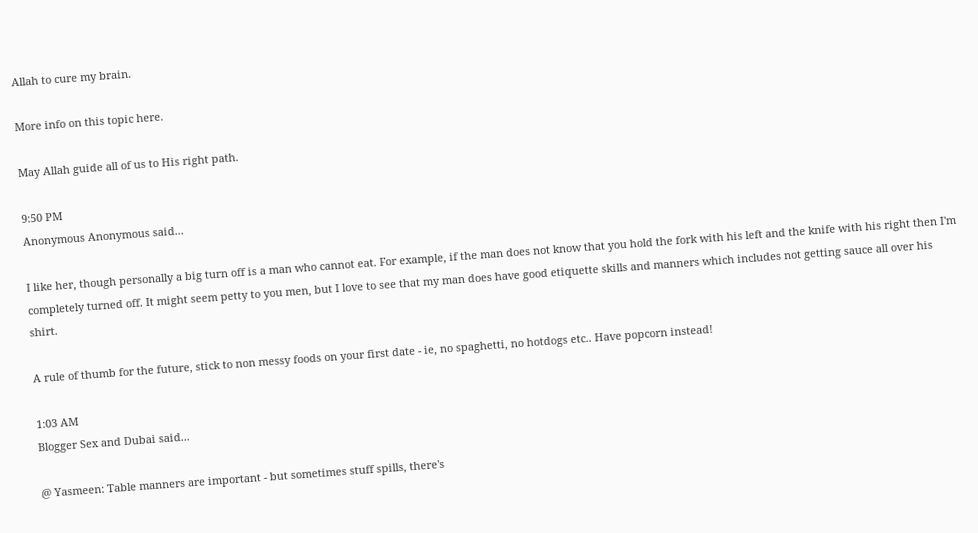Allah to cure my brain.

More info on this topic here.

May Allah guide all of us to His right path.

9:50 PM
Anonymous Anonymous said...

I like her, though personally a big turn off is a man who cannot eat. For example, if the man does not know that you hold the fork with his left and the knife with his right then I'm completely turned off. It might seem petty to you men, but I love to see that my man does have good etiquette skills and manners which includes not getting sauce all over his shirt.

A rule of thumb for the future, stick to non messy foods on your first date - ie, no spaghetti, no hotdogs etc.. Have popcorn instead!

1:03 AM
Blogger Sex and Dubai said...

@ Yasmeen: Table manners are important - but sometimes stuff spills, there's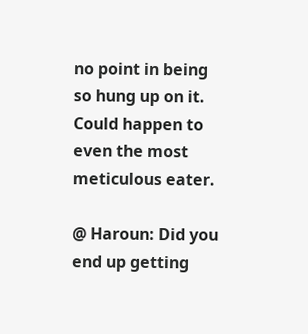no point in being so hung up on it. Could happen to even the most meticulous eater.

@ Haroun: Did you end up getting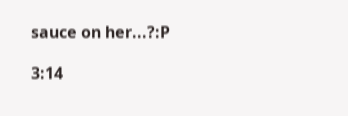sauce on her...?:P

3:14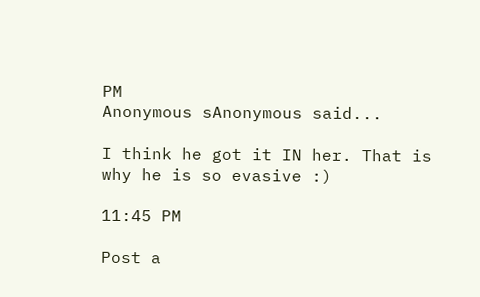PM
Anonymous sAnonymous said...

I think he got it IN her. That is why he is so evasive :)

11:45 PM

Post a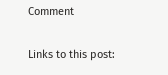Comment

Links to this post: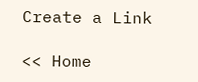Create a Link

<< Home